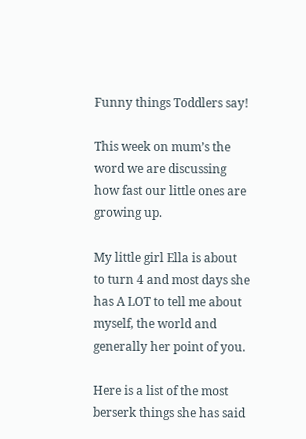Funny things Toddlers say!

This week on mum’s the word we are discussing how fast our little ones are growing up.

My little girl Ella is about to turn 4 and most days she has A LOT to tell me about myself, the world and generally her point of you.

Here is a list of the most berserk things she has said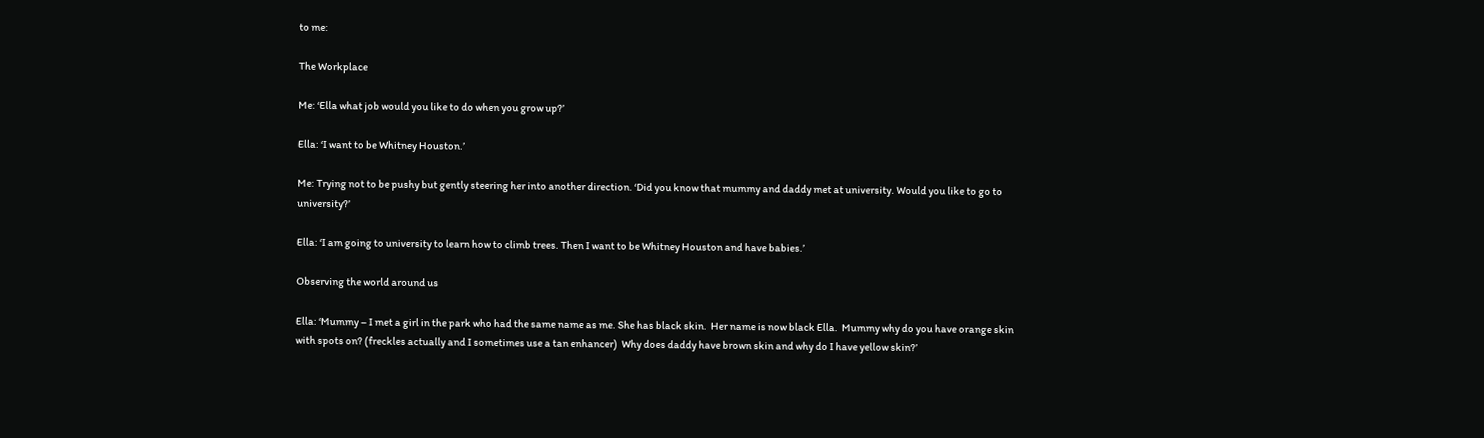to me:

The Workplace

Me: ‘Ella what job would you like to do when you grow up?’

Ella: ‘I want to be Whitney Houston.’

Me: Trying not to be pushy but gently steering her into another direction. ‘Did you know that mummy and daddy met at university. Would you like to go to university?’

Ella: ‘I am going to university to learn how to climb trees. Then I want to be Whitney Houston and have babies.’

Observing the world around us

Ella: ‘Mummy – I met a girl in the park who had the same name as me. She has black skin.  Her name is now black Ella.  Mummy why do you have orange skin with spots on? (freckles actually and I sometimes use a tan enhancer)  Why does daddy have brown skin and why do I have yellow skin?’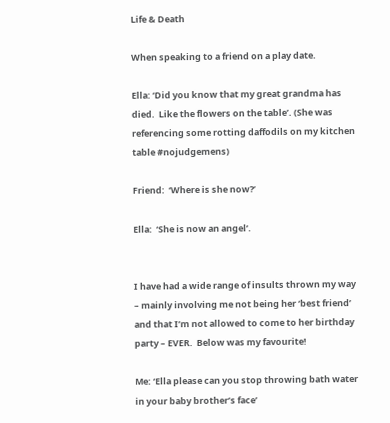Life & Death

When speaking to a friend on a play date.

Ella: ‘Did you know that my great grandma has died.  Like the flowers on the table’. (She was referencing some rotting daffodils on my kitchen table #nojudgemens)

Friend:  ‘Where is she now?’

Ella:  ‘She is now an angel’.


I have had a wide range of insults thrown my way – mainly involving me not being her ‘best friend’ and that I’m not allowed to come to her birthday party – EVER.  Below was my favourite!

Me: ‘Ella please can you stop throwing bath water in your baby brother’s face’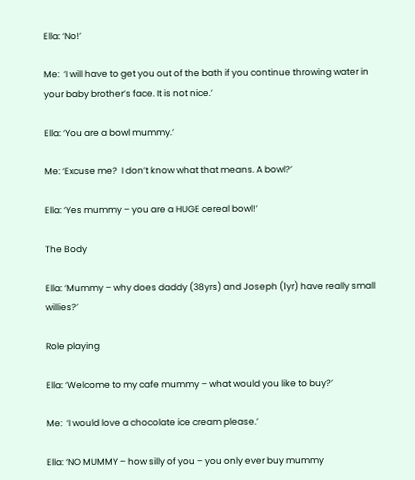Ella: ‘No!’

Me:  ‘I will have to get you out of the bath if you continue throwing water in your baby brother’s face. It is not nice.’

Ella: ‘You are a bowl mummy.’

Me: ‘Excuse me?  I don’t know what that means. A bowl?’

Ella: ‘Yes mummy – you are a HUGE cereal bowl!’

The Body

Ella: ‘Mummy – why does daddy (38yrs) and Joseph (1yr) have really small willies?’

Role playing

Ella: ‘Welcome to my cafe mummy – what would you like to buy?’

Me:  ‘I would love a chocolate ice cream please.’

Ella: ‘NO MUMMY – how silly of you – you only ever buy mummy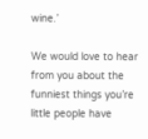wine.’

We would love to hear from you about the funniest things you’re little people have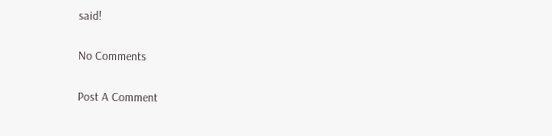said!

No Comments

Post A Comment